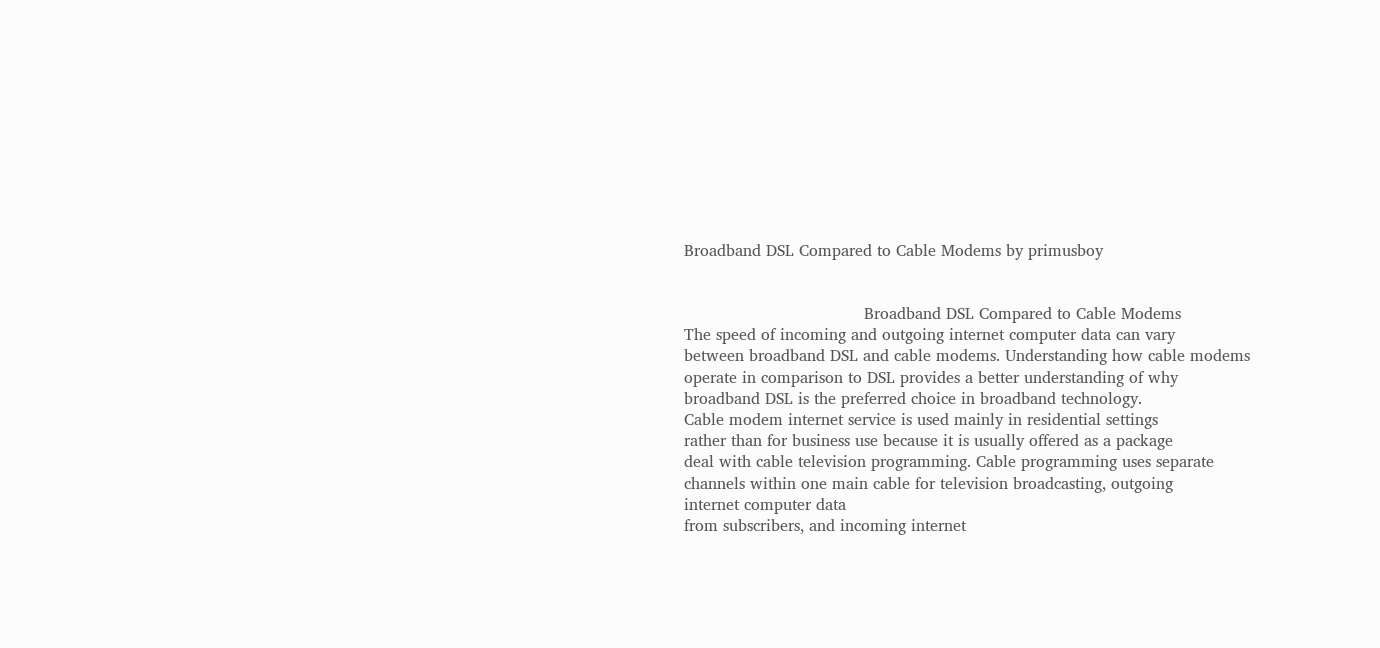Broadband DSL Compared to Cable Modems by primusboy


                                    Broadband DSL Compared to Cable Modems
The speed of incoming and outgoing internet computer data can vary
between broadband DSL and cable modems. Understanding how cable modems
operate in comparison to DSL provides a better understanding of why
broadband DSL is the preferred choice in broadband technology.
Cable modem internet service is used mainly in residential settings
rather than for business use because it is usually offered as a package
deal with cable television programming. Cable programming uses separate
channels within one main cable for television broadcasting, outgoing
internet computer data
from subscribers, and incoming internet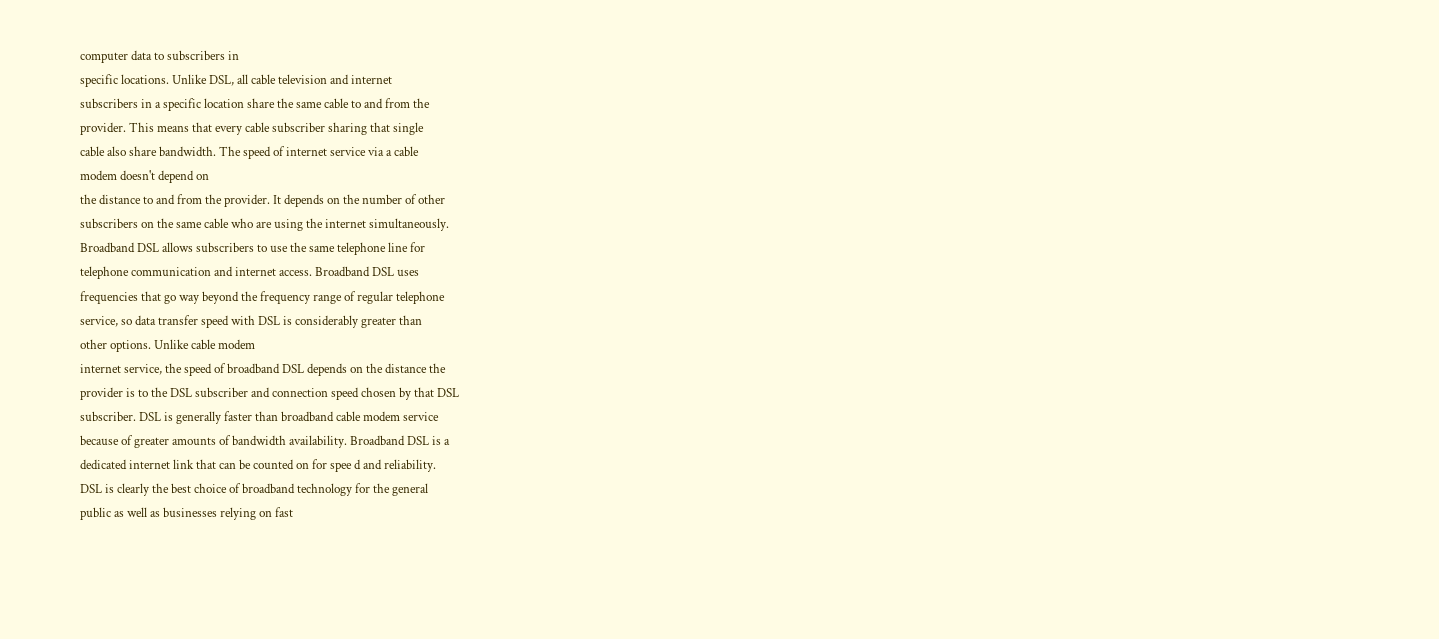computer data to subscribers in
specific locations. Unlike DSL, all cable television and internet
subscribers in a specific location share the same cable to and from the
provider. This means that every cable subscriber sharing that single
cable also share bandwidth. The speed of internet service via a cable
modem doesn't depend on
the distance to and from the provider. It depends on the number of other
subscribers on the same cable who are using the internet simultaneously.
Broadband DSL allows subscribers to use the same telephone line for
telephone communication and internet access. Broadband DSL uses
frequencies that go way beyond the frequency range of regular telephone
service, so data transfer speed with DSL is considerably greater than
other options. Unlike cable modem
internet service, the speed of broadband DSL depends on the distance the
provider is to the DSL subscriber and connection speed chosen by that DSL
subscriber. DSL is generally faster than broadband cable modem service
because of greater amounts of bandwidth availability. Broadband DSL is a
dedicated internet link that can be counted on for spee d and reliability.
DSL is clearly the best choice of broadband technology for the general
public as well as businesses relying on fast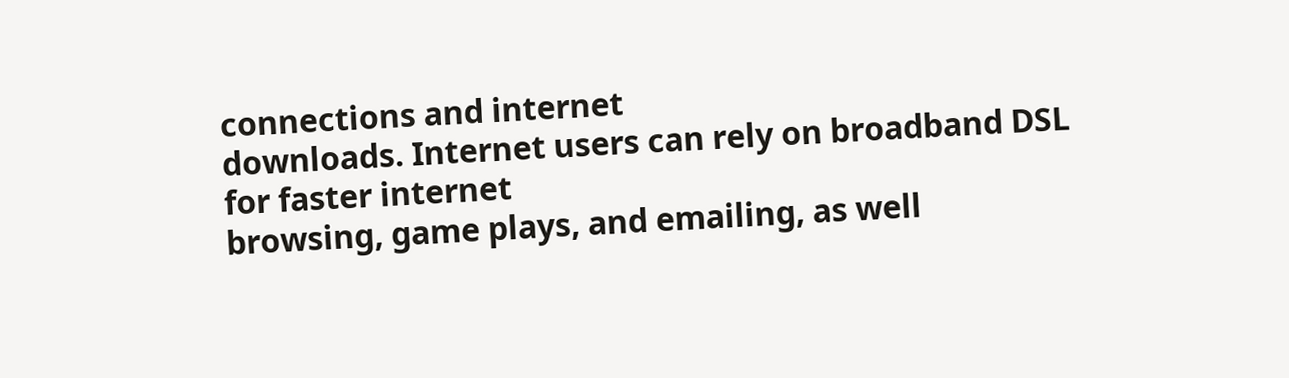connections and internet
downloads. Internet users can rely on broadband DSL for faster internet
browsing, game plays, and emailing, as well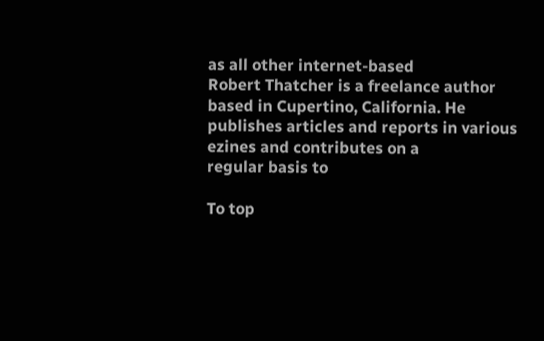as all other internet-based
Robert Thatcher is a freelance author based in Cupertino, California. He
publishes articles and reports in various ezines and contributes on a
regular basis to

To top